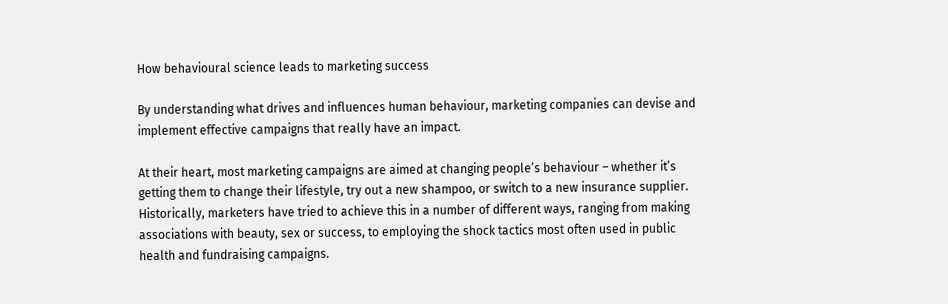How behavioural science leads to marketing success

By understanding what drives and influences human behaviour, marketing companies can devise and implement effective campaigns that really have an impact.

At their heart, most marketing campaigns are aimed at changing people’s behaviour – whether it’s getting them to change their lifestyle, try out a new shampoo, or switch to a new insurance supplier. Historically, marketers have tried to achieve this in a number of different ways, ranging from making associations with beauty, sex or success, to employing the shock tactics most often used in public health and fundraising campaigns.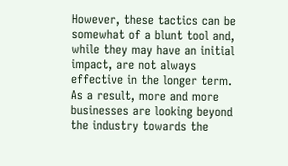However, these tactics can be somewhat of a blunt tool and, while they may have an initial impact, are not always effective in the longer term. As a result, more and more businesses are looking beyond the industry towards the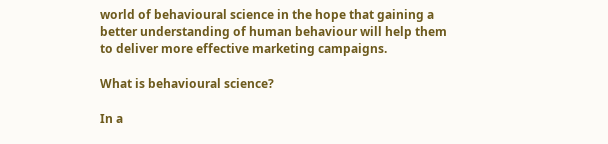world of behavioural science in the hope that gaining a better understanding of human behaviour will help them to deliver more effective marketing campaigns.

What is behavioural science?

In a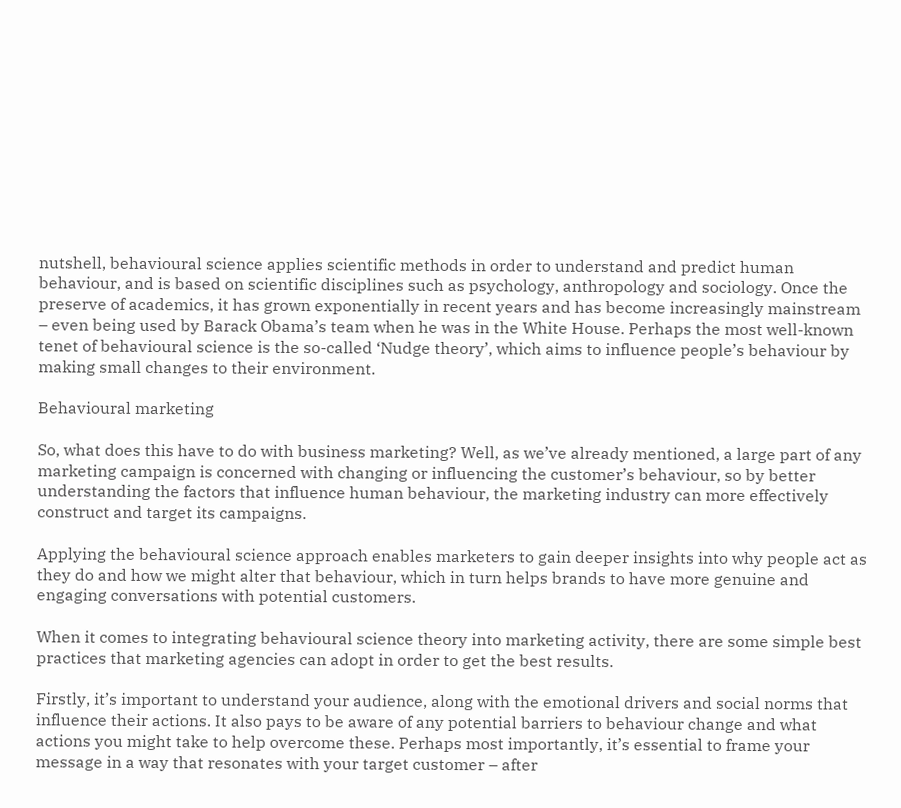nutshell, behavioural science applies scientific methods in order to understand and predict human behaviour, and is based on scientific disciplines such as psychology, anthropology and sociology. Once the preserve of academics, it has grown exponentially in recent years and has become increasingly mainstream – even being used by Barack Obama’s team when he was in the White House. Perhaps the most well-known tenet of behavioural science is the so-called ‘Nudge theory’, which aims to influence people’s behaviour by making small changes to their environment.

Behavioural marketing

So, what does this have to do with business marketing? Well, as we’ve already mentioned, a large part of any marketing campaign is concerned with changing or influencing the customer’s behaviour, so by better understanding the factors that influence human behaviour, the marketing industry can more effectively construct and target its campaigns.

Applying the behavioural science approach enables marketers to gain deeper insights into why people act as they do and how we might alter that behaviour, which in turn helps brands to have more genuine and engaging conversations with potential customers.

When it comes to integrating behavioural science theory into marketing activity, there are some simple best practices that marketing agencies can adopt in order to get the best results.

Firstly, it’s important to understand your audience, along with the emotional drivers and social norms that influence their actions. It also pays to be aware of any potential barriers to behaviour change and what actions you might take to help overcome these. Perhaps most importantly, it’s essential to frame your message in a way that resonates with your target customer – after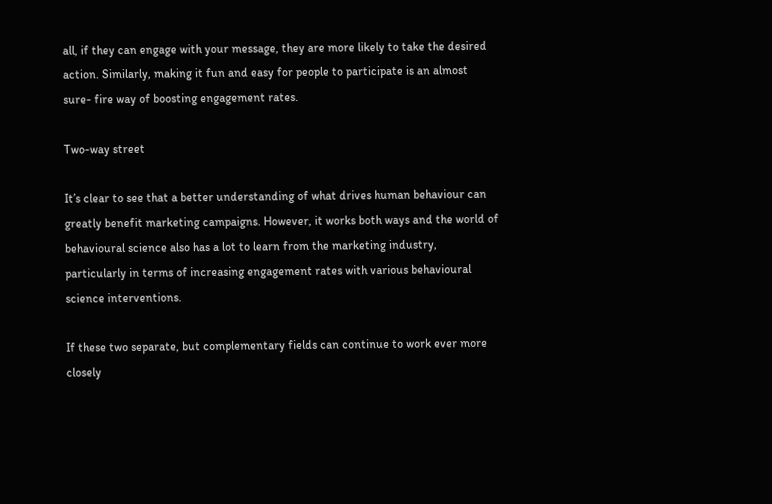all, if they can engage with your message, they are more likely to take the desired action. Similarly, making it fun and easy for people to participate is an almost sure- fire way of boosting engagement rates.

Two-way street

It’s clear to see that a better understanding of what drives human behaviour can greatly benefit marketing campaigns. However, it works both ways and the world of behavioural science also has a lot to learn from the marketing industry, particularly in terms of increasing engagement rates with various behavioural science interventions.

If these two separate, but complementary fields can continue to work ever more closely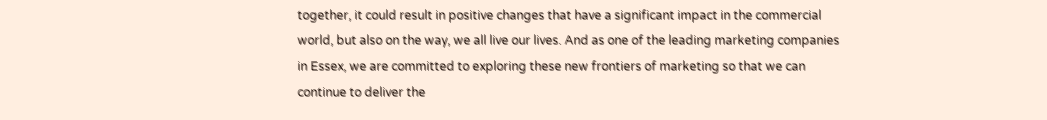together, it could result in positive changes that have a significant impact in the commercial world, but also on the way, we all live our lives. And as one of the leading marketing companies in Essex, we are committed to exploring these new frontiers of marketing so that we can continue to deliver the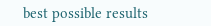best possible results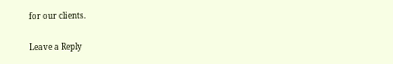for our clients.

Leave a Reply